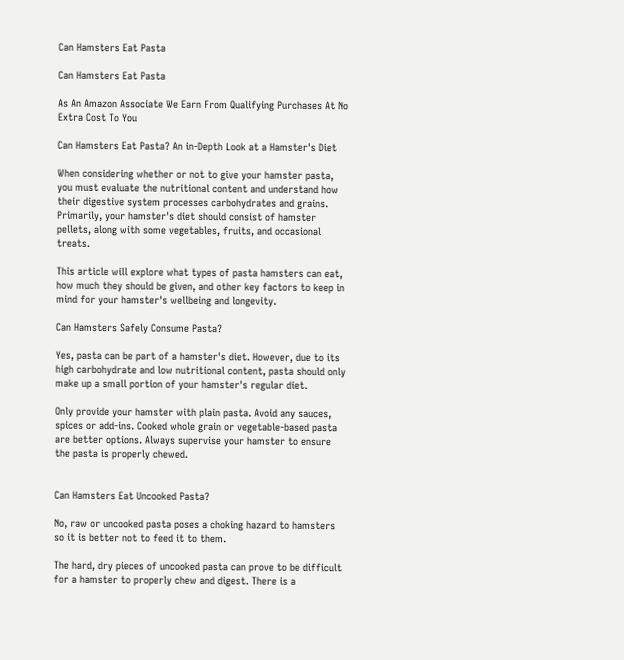Can Hamsters Eat Pasta

Can Hamsters Eat Pasta

As An Amazon Associate We Earn From Qualifying Purchases At No Extra Cost To You

Can Hamsters Eat Pasta? An in-Depth Look at a Hamster's Diet

When considering whether or not to give your hamster pasta, you must evaluate the nutritional content and understand how their digestive system processes carbohydrates and grains. Primarily, your hamster's diet should consist of hamster pellets, along with some vegetables, fruits, and occasional treats.

This article will explore what types of pasta hamsters can eat, how much they should be given, and other key factors to keep in mind for your hamster's wellbeing and longevity.

Can Hamsters Safely Consume Pasta?

Yes, pasta can be part of a hamster's diet. However, due to its high carbohydrate and low nutritional content, pasta should only make up a small portion of your hamster's regular diet.

Only provide your hamster with plain pasta. Avoid any sauces, spices or add-ins. Cooked whole grain or vegetable-based pasta are better options. Always supervise your hamster to ensure the pasta is properly chewed.


Can Hamsters Eat Uncooked Pasta?

No, raw or uncooked pasta poses a choking hazard to hamsters so it is better not to feed it to them.

The hard, dry pieces of uncooked pasta can prove to be difficult for a hamster to properly chew and digest. There is a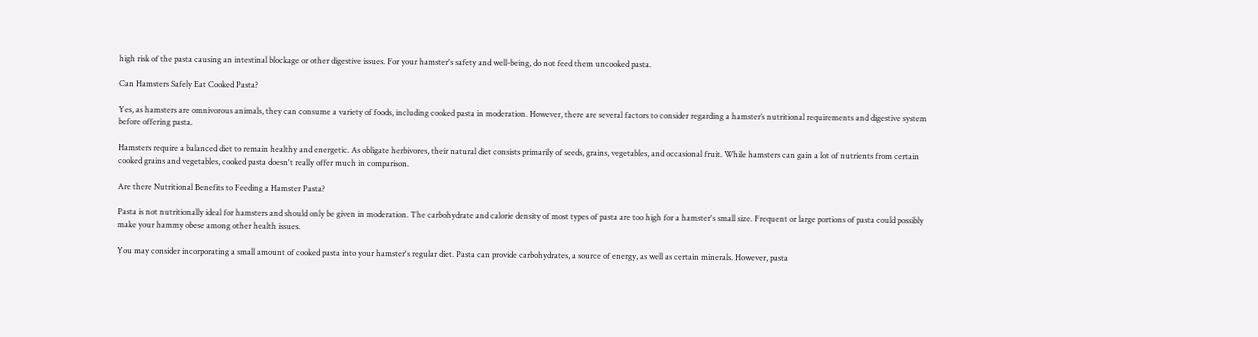high risk of the pasta causing an intestinal blockage or other digestive issues. For your hamster's safety and well-being, do not feed them uncooked pasta.

Can Hamsters Safely Eat Cooked Pasta?

Yes, as hamsters are omnivorous animals, they can consume a variety of foods, including cooked pasta in moderation. However, there are several factors to consider regarding a hamster’s nutritional requirements and digestive system before offering pasta.

Hamsters require a balanced diet to remain healthy and energetic. As obligate herbivores, their natural diet consists primarily of seeds, grains, vegetables, and occasional fruit. While hamsters can gain a lot of nutrients from certain cooked grains and vegetables, cooked pasta doesn't really offer much in comparison.

Are there Nutritional Benefits to Feeding a Hamster Pasta?

Pasta is not nutritionally ideal for hamsters and should only be given in moderation. The carbohydrate and calorie density of most types of pasta are too high for a hamster's small size. Frequent or large portions of pasta could possibly make your hammy obese among other health issues.

You may consider incorporating a small amount of cooked pasta into your hamster's regular diet. Pasta can provide carbohydrates, a source of energy, as well as certain minerals. However, pasta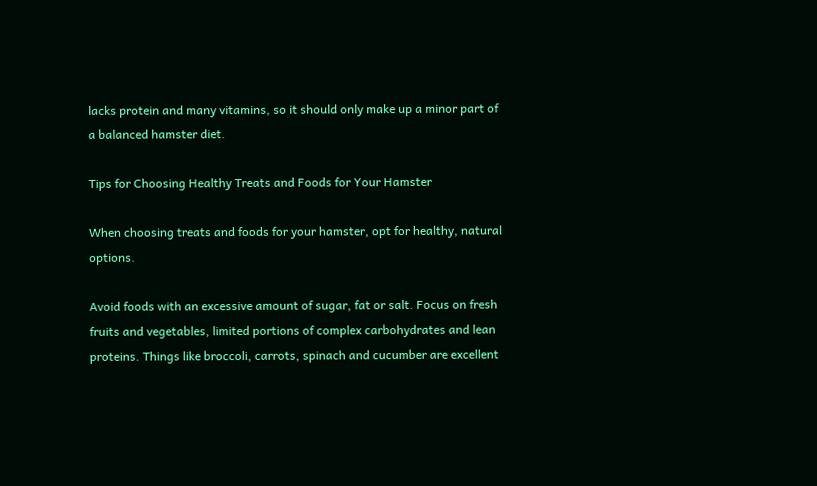lacks protein and many vitamins, so it should only make up a minor part of a balanced hamster diet.

Tips for Choosing Healthy Treats and Foods for Your Hamster

When choosing treats and foods for your hamster, opt for healthy, natural options.

Avoid foods with an excessive amount of sugar, fat or salt. Focus on fresh fruits and vegetables, limited portions of complex carbohydrates and lean proteins. Things like broccoli, carrots, spinach and cucumber are excellent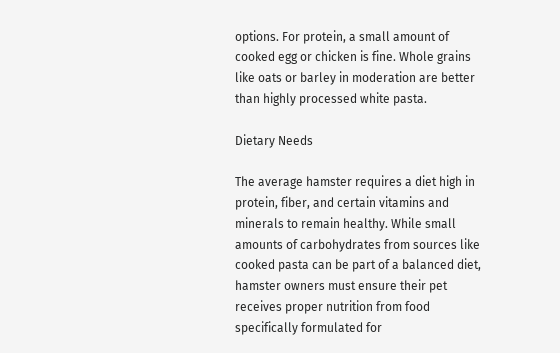options. For protein, a small amount of cooked egg or chicken is fine. Whole grains like oats or barley in moderation are better than highly processed white pasta.

Dietary Needs

The average hamster requires a diet high in protein, fiber, and certain vitamins and minerals to remain healthy. While small amounts of carbohydrates from sources like cooked pasta can be part of a balanced diet, hamster owners must ensure their pet receives proper nutrition from food specifically formulated for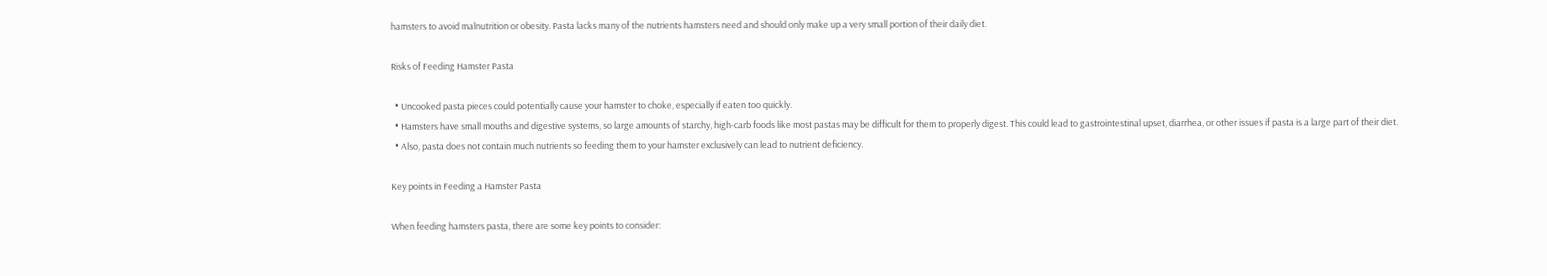hamsters to avoid malnutrition or obesity. Pasta lacks many of the nutrients hamsters need and should only make up a very small portion of their daily diet.

Risks of Feeding Hamster Pasta

  • Uncooked pasta pieces could potentially cause your hamster to choke, especially if eaten too quickly.
  • Hamsters have small mouths and digestive systems, so large amounts of starchy, high-carb foods like most pastas may be difficult for them to properly digest. This could lead to gastrointestinal upset, diarrhea, or other issues if pasta is a large part of their diet.
  • Also, pasta does not contain much nutrients so feeding them to your hamster exclusively can lead to nutrient deficiency.

Key points in Feeding a Hamster Pasta

When feeding hamsters pasta, there are some key points to consider: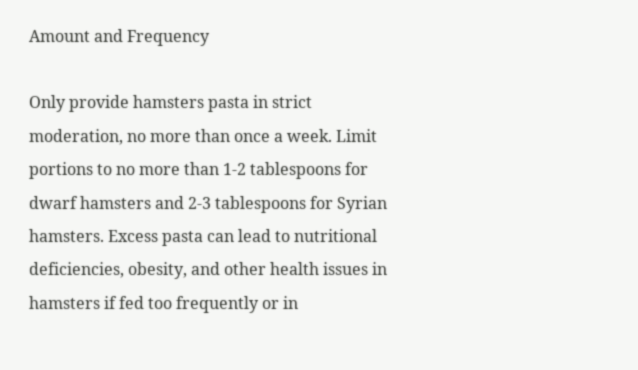Amount and Frequency

Only provide hamsters pasta in strict moderation, no more than once a week. Limit portions to no more than 1-2 tablespoons for dwarf hamsters and 2-3 tablespoons for Syrian hamsters. Excess pasta can lead to nutritional deficiencies, obesity, and other health issues in hamsters if fed too frequently or in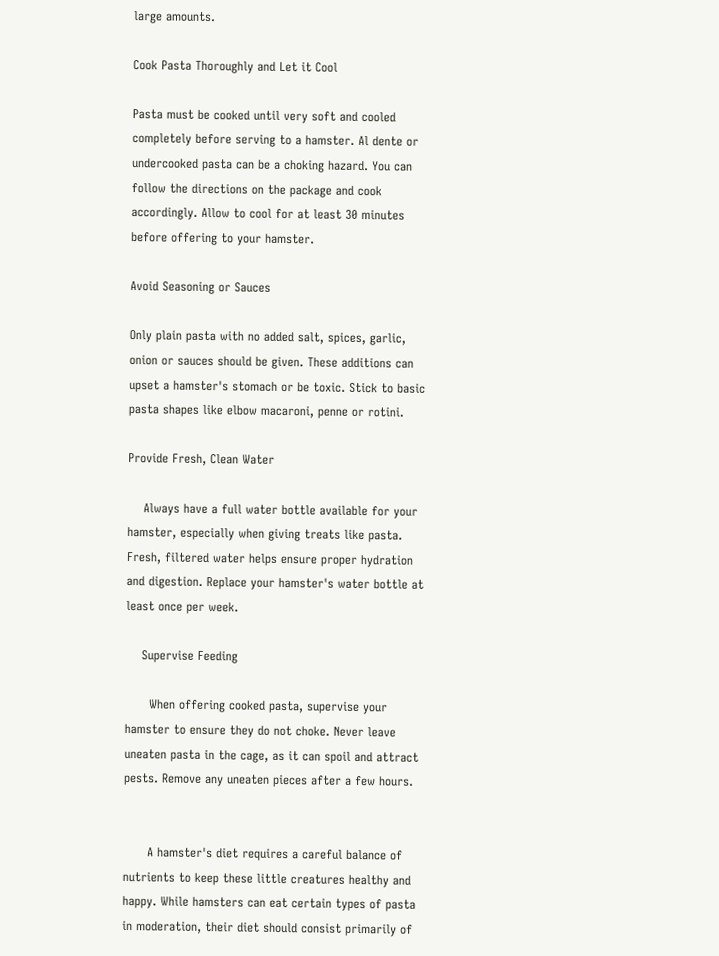large amounts.

Cook Pasta Thoroughly and Let it Cool

Pasta must be cooked until very soft and cooled completely before serving to a hamster. Al dente or undercooked pasta can be a choking hazard. You can follow the directions on the package and cook accordingly. Allow to cool for at least 30 minutes before offering to your hamster.

Avoid Seasoning or Sauces

Only plain pasta with no added salt, spices, garlic, onion or sauces should be given. These additions can upset a hamster's stomach or be toxic. Stick to basic pasta shapes like elbow macaroni, penne or rotini.

Provide Fresh, Clean Water

    Always have a full water bottle available for your hamster, especially when giving treats like pasta. Fresh, filtered water helps ensure proper hydration and digestion. Replace your hamster's water bottle at least once per week.

    Supervise Feeding

      When offering cooked pasta, supervise your hamster to ensure they do not choke. Never leave uneaten pasta in the cage, as it can spoil and attract pests. Remove any uneaten pieces after a few hours.


      A hamster's diet requires a careful balance of nutrients to keep these little creatures healthy and happy. While hamsters can eat certain types of pasta in moderation, their diet should consist primarily of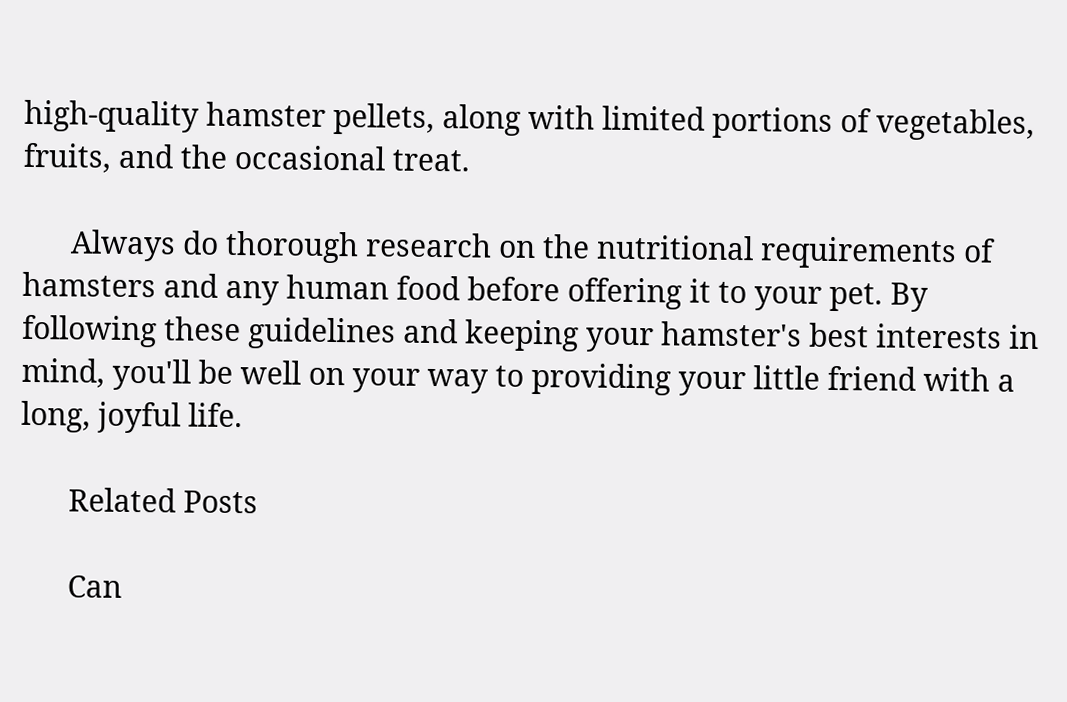high-quality hamster pellets, along with limited portions of vegetables, fruits, and the occasional treat.

      Always do thorough research on the nutritional requirements of hamsters and any human food before offering it to your pet. By following these guidelines and keeping your hamster's best interests in mind, you'll be well on your way to providing your little friend with a long, joyful life.

      Related Posts

      Can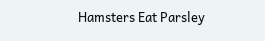Hamsters Eat Parsley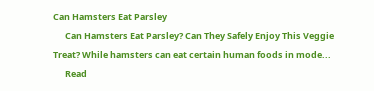Can Hamsters Eat Parsley
      Can Hamsters Eat Parsley? Can They Safely Enjoy This Veggie Treat? While hamsters can eat certain human foods in mode...
      Read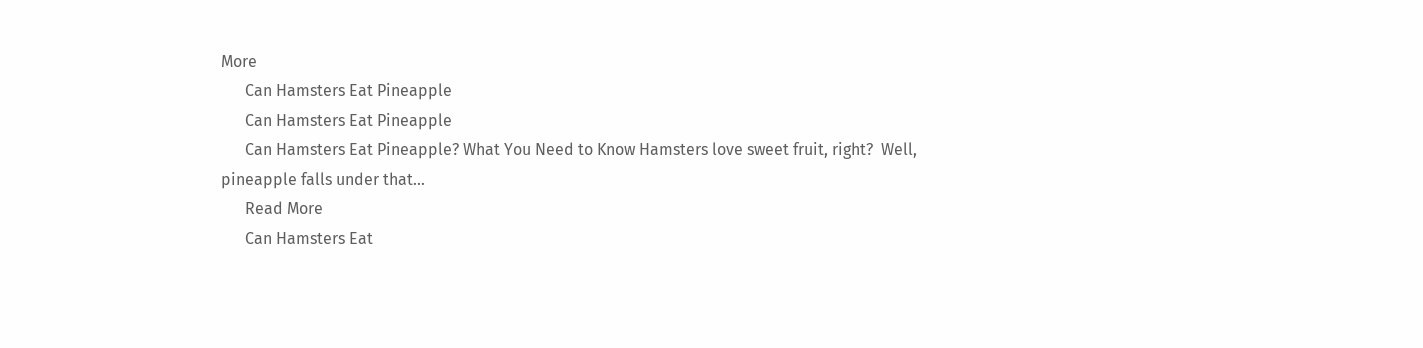More
      Can Hamsters Eat Pineapple
      Can Hamsters Eat Pineapple
      Can Hamsters Eat Pineapple? What You Need to Know Hamsters love sweet fruit, right?  Well, pineapple falls under that...
      Read More
      Can Hamsters Eat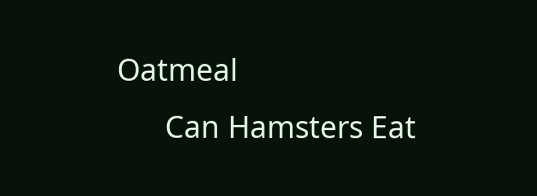Oatmeal
      Can Hamsters Eat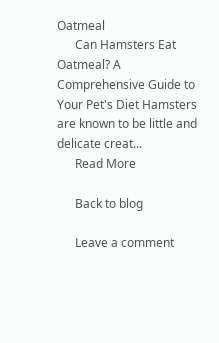Oatmeal
      Can Hamsters Eat Oatmeal? A Comprehensive Guide to Your Pet's Diet Hamsters are known to be little and delicate creat...
      Read More

      Back to blog

      Leave a comment